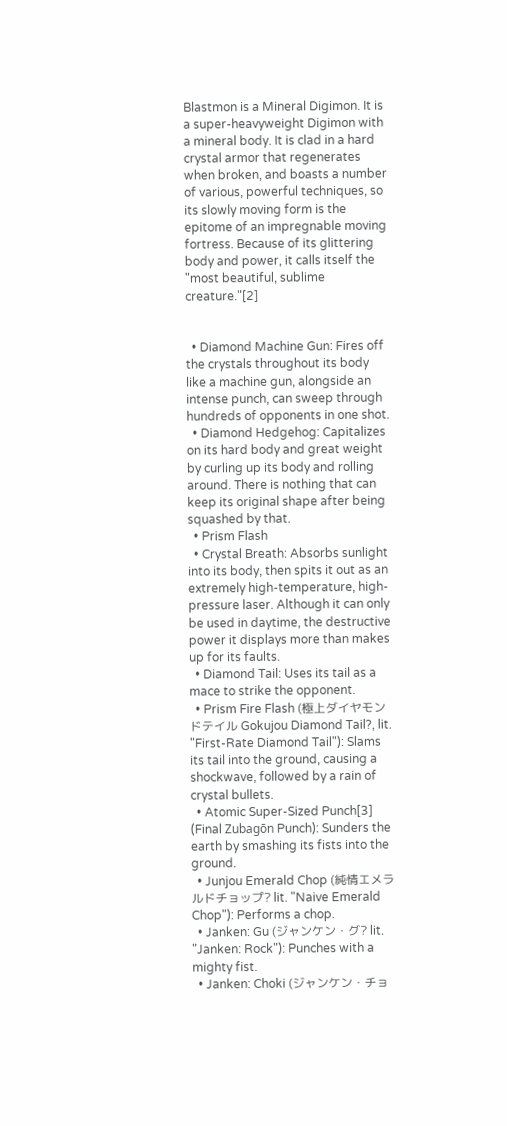Blastmon is a Mineral Digimon. It is a super-heavyweight Digimon with a mineral body. It is clad in a hard crystal armor that regenerates when broken, and boasts a number of various, powerful techniques, so its slowly moving form is the epitome of an impregnable moving fortress. Because of its glittering body and power, it calls itself the "most beautiful, sublime creature."[2]


  • Diamond Machine Gun: Fires off the crystals throughout its body like a machine gun, alongside an intense punch, can sweep through hundreds of opponents in one shot.
  • Diamond Hedgehog: Capitalizes on its hard body and great weight by curling up its body and rolling around. There is nothing that can keep its original shape after being squashed by that.
  • Prism Flash
  • Crystal Breath: Absorbs sunlight into its body, then spits it out as an extremely high-temperature, high-pressure laser. Although it can only be used in daytime, the destructive power it displays more than makes up for its faults.
  • Diamond Tail: Uses its tail as a mace to strike the opponent.
  • Prism Fire Flash (極上ダイヤモンドテイル Gokujou Diamond Tail?, lit. "First-Rate Diamond Tail"): Slams its tail into the ground, causing a shockwave, followed by a rain of crystal bullets.
  • Atomic Super-Sized Punch[3] (Final Zubagōn Punch): Sunders the earth by smashing its fists into the ground.
  • Junjou Emerald Chop (純情エメラルドチョップ? lit. "Naive Emerald Chop"): Performs a chop.
  • Janken: Gu (ジャンケン・グ? lit. "Janken: Rock"): Punches with a mighty fist.
  • Janken: Choki (ジャンケン・チョ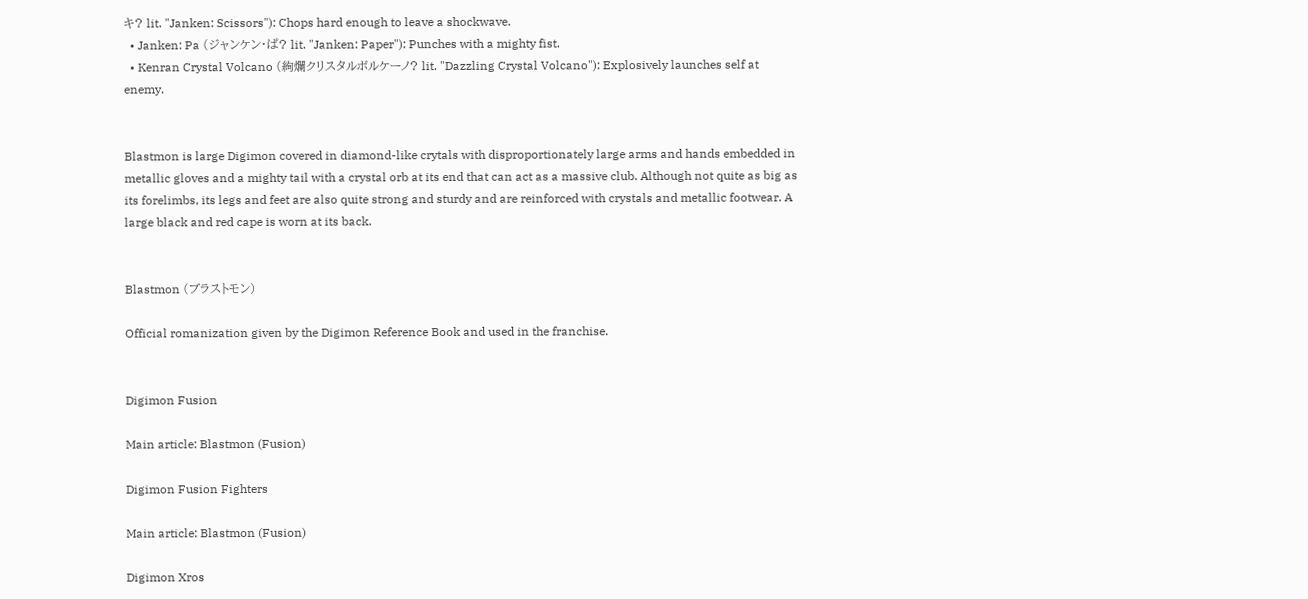キ? lit. "Janken: Scissors"): Chops hard enough to leave a shockwave.
  • Janken: Pa (ジャンケン・ぱ? lit. "Janken: Paper"): Punches with a mighty fist.
  • Kenran Crystal Volcano (絢爛クリスタルボルケーノ? lit. "Dazzling Crystal Volcano"): Explosively launches self at enemy.


Blastmon is large Digimon covered in diamond-like crytals with disproportionately large arms and hands embedded in metallic gloves and a mighty tail with a crystal orb at its end that can act as a massive club. Although not quite as big as its forelimbs, its legs and feet are also quite strong and sturdy and are reinforced with crystals and metallic footwear. A large black and red cape is worn at its back.


Blastmon (ブラストモン)

Official romanization given by the Digimon Reference Book and used in the franchise.


Digimon Fusion

Main article: Blastmon (Fusion)

Digimon Fusion Fighters

Main article: Blastmon (Fusion)

Digimon Xros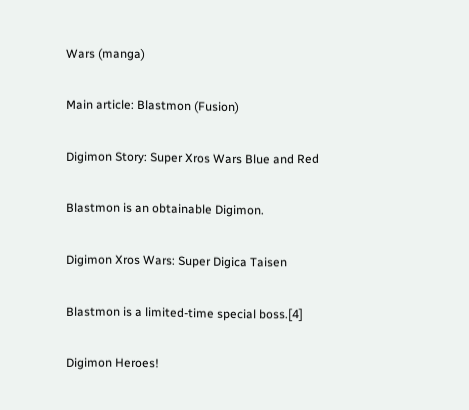Wars (manga)

Main article: Blastmon (Fusion)

Digimon Story: Super Xros Wars Blue and Red

Blastmon is an obtainable Digimon.

Digimon Xros Wars: Super Digica Taisen

Blastmon is a limited-time special boss.[4]

Digimon Heroes!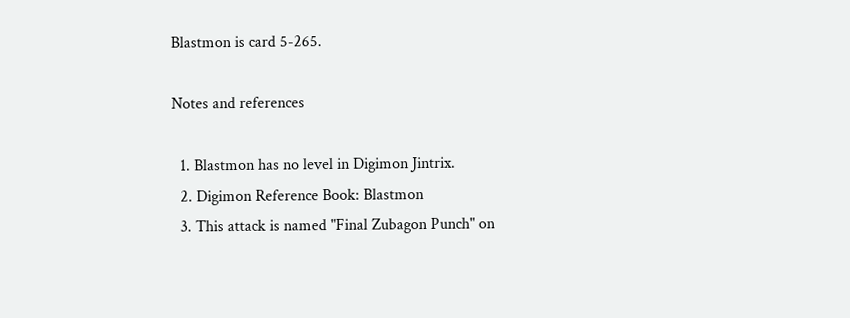Blastmon is card 5-265.

Notes and references

  1. Blastmon has no level in Digimon Jintrix.
  2. Digimon Reference Book: Blastmon
  3. This attack is named "Final Zubagon Punch" on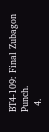BT4-109: Final Zubagon Punch.
  4.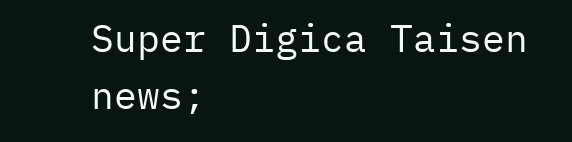Super Digica Taisen news;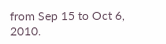from Sep 15 to Oct 6, 2010.